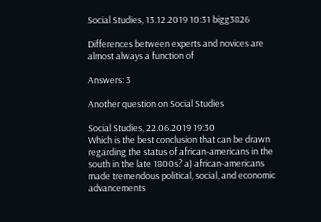Social Studies, 13.12.2019 10:31 bigg3826

Differences between experts and novices are almost always a function of

Answers: 3

Another question on Social Studies

Social Studies, 22.06.2019 19:30
Which is the best conclusion that can be drawn regarding the status of african-americans in the south in the late 1800s? a) african-americans made tremendous political, social, and economic advancements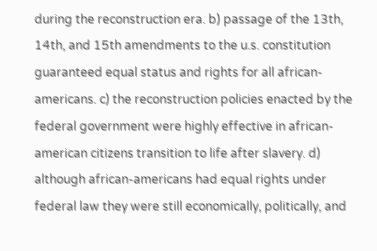during the reconstruction era. b) passage of the 13th, 14th, and 15th amendments to the u.s. constitution guaranteed equal status and rights for all african-americans. c) the reconstruction policies enacted by the federal government were highly effective in african-american citizens transition to life after slavery. d) although african-americans had equal rights under federal law they were still economically, politically, and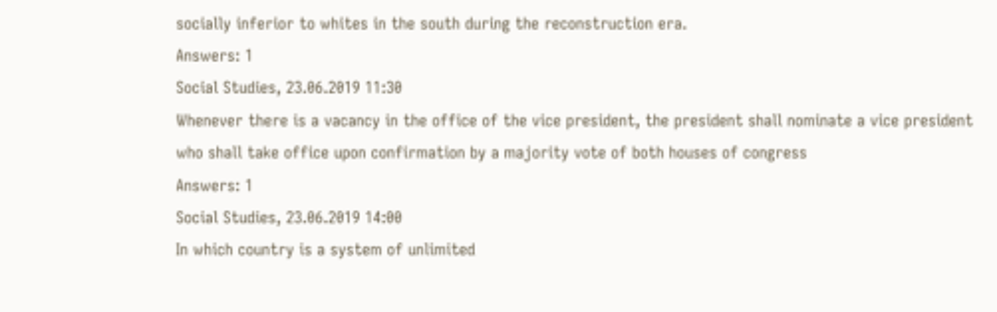socially inferior to whites in the south during the reconstruction era.
Answers: 1
Social Studies, 23.06.2019 11:30
Whenever there is a vacancy in the office of the vice president, the president shall nominate a vice president who shall take office upon confirmation by a majority vote of both houses of congress
Answers: 1
Social Studies, 23.06.2019 14:00
In which country is a system of unlimited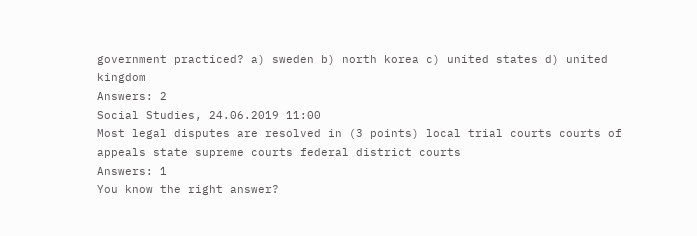government practiced? a) sweden b) north korea c) united states d) united kingdom
Answers: 2
Social Studies, 24.06.2019 11:00
Most legal disputes are resolved in (3 points) local trial courts courts of appeals state supreme courts federal district courts
Answers: 1
You know the right answer?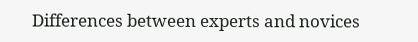Differences between experts and novices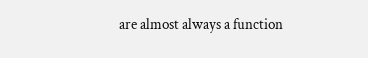are almost always a function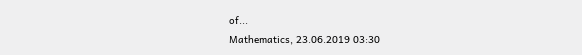of...
Mathematics, 23.06.2019 03:30